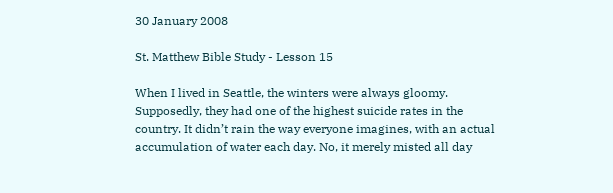30 January 2008

St. Matthew Bible Study - Lesson 15

When I lived in Seattle, the winters were always gloomy. Supposedly, they had one of the highest suicide rates in the country. It didn’t rain the way everyone imagines, with an actual accumulation of water each day. No, it merely misted all day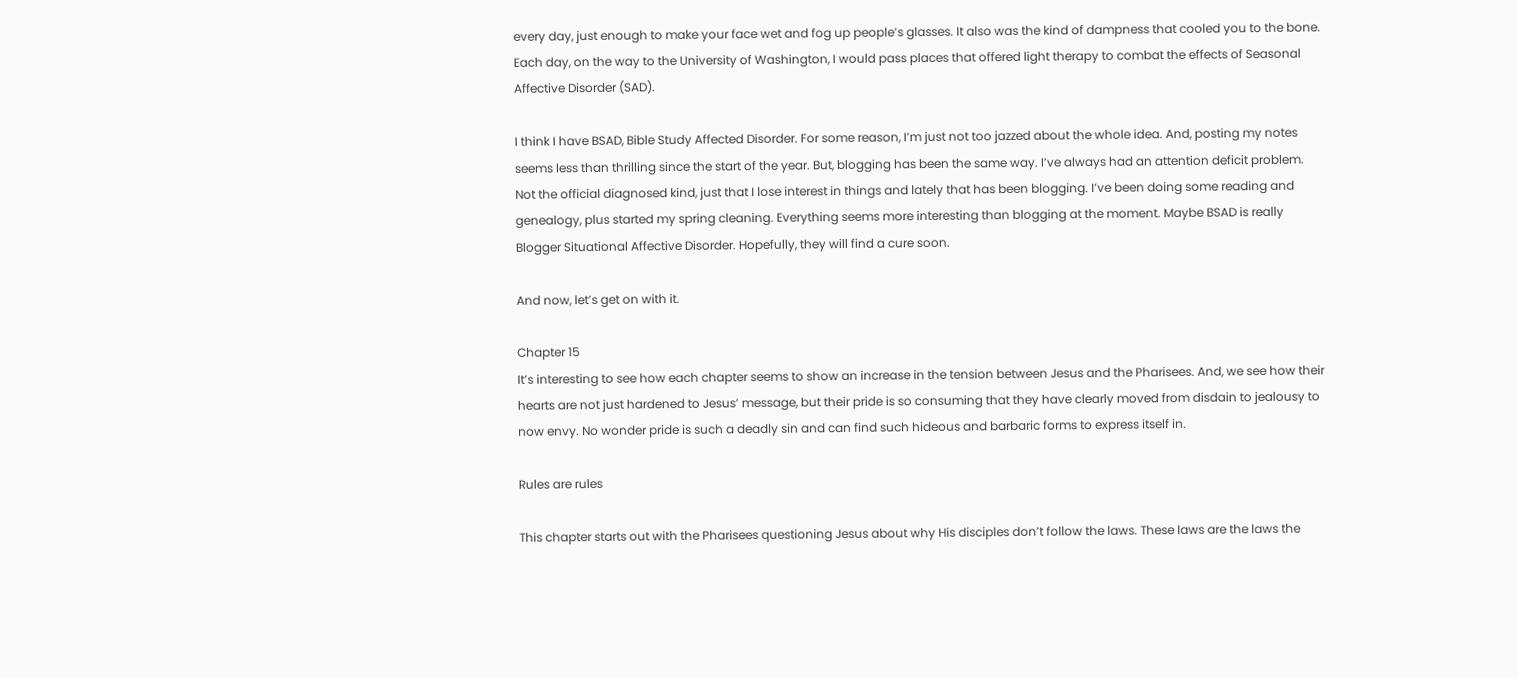every day, just enough to make your face wet and fog up people’s glasses. It also was the kind of dampness that cooled you to the bone. Each day, on the way to the University of Washington, I would pass places that offered light therapy to combat the effects of Seasonal Affective Disorder (SAD).

I think I have BSAD, Bible Study Affected Disorder. For some reason, I’m just not too jazzed about the whole idea. And, posting my notes seems less than thrilling since the start of the year. But, blogging has been the same way. I’ve always had an attention deficit problem. Not the official diagnosed kind, just that I lose interest in things and lately that has been blogging. I’ve been doing some reading and genealogy, plus started my spring cleaning. Everything seems more interesting than blogging at the moment. Maybe BSAD is really Blogger Situational Affective Disorder. Hopefully, they will find a cure soon.

And now, let’s get on with it.

Chapter 15
It’s interesting to see how each chapter seems to show an increase in the tension between Jesus and the Pharisees. And, we see how their hearts are not just hardened to Jesus’ message, but their pride is so consuming that they have clearly moved from disdain to jealousy to now envy. No wonder pride is such a deadly sin and can find such hideous and barbaric forms to express itself in.

Rules are rules

This chapter starts out with the Pharisees questioning Jesus about why His disciples don’t follow the laws. These laws are the laws the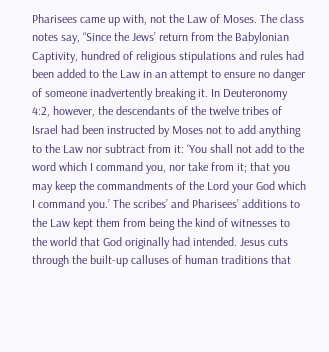Pharisees came up with, not the Law of Moses. The class notes say, “Since the Jews’ return from the Babylonian Captivity, hundred of religious stipulations and rules had been added to the Law in an attempt to ensure no danger of someone inadvertently breaking it. In Deuteronomy 4:2, however, the descendants of the twelve tribes of Israel had been instructed by Moses not to add anything to the Law nor subtract from it: ‘You shall not add to the word which I command you, nor take from it; that you may keep the commandments of the Lord your God which I command you.’ The scribes’ and Pharisees’ additions to the Law kept them from being the kind of witnesses to the world that God originally had intended. Jesus cuts through the built-up calluses of human traditions that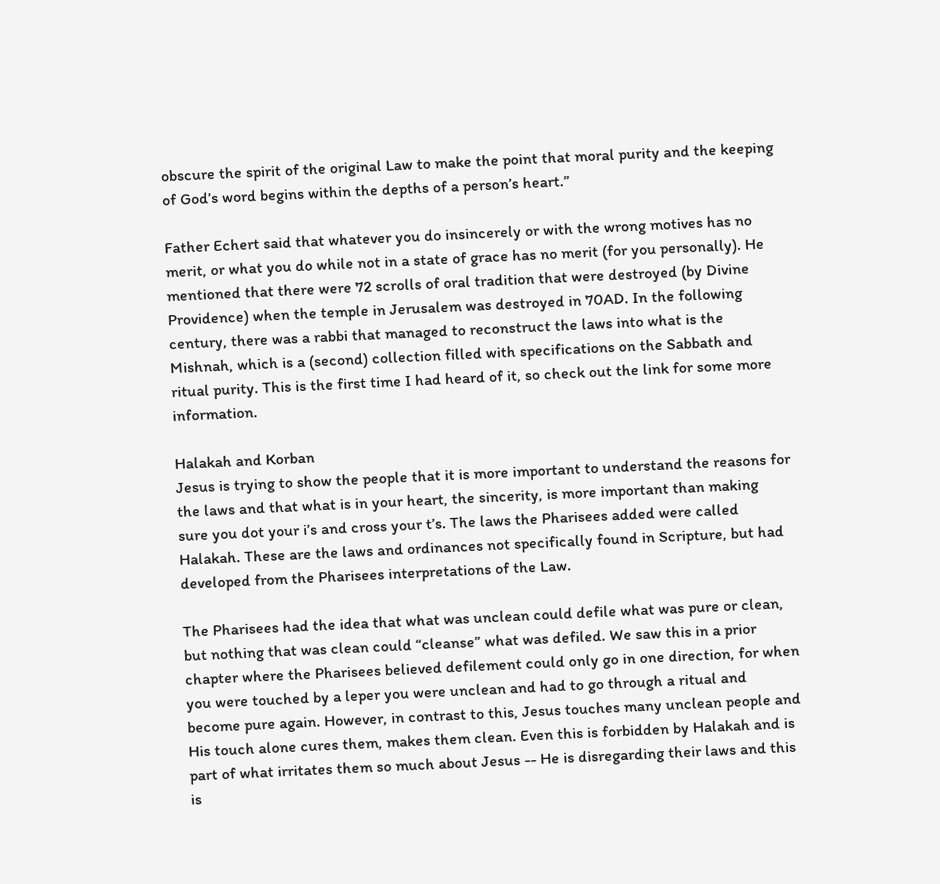obscure the spirit of the original Law to make the point that moral purity and the keeping of God’s word begins within the depths of a person’s heart.”

Father Echert said that whatever you do insincerely or with the wrong motives has no merit, or what you do while not in a state of grace has no merit (for you personally). He mentioned that there were 72 scrolls of oral tradition that were destroyed (by Divine Providence) when the temple in Jerusalem was destroyed in 70AD. In the following century, there was a rabbi that managed to reconstruct the laws into what is the Mishnah, which is a (second) collection filled with specifications on the Sabbath and ritual purity. This is the first time I had heard of it, so check out the link for some more information.

Halakah and Korban
Jesus is trying to show the people that it is more important to understand the reasons for the laws and that what is in your heart, the sincerity, is more important than making sure you dot your i’s and cross your t’s. The laws the Pharisees added were called Halakah. These are the laws and ordinances not specifically found in Scripture, but had developed from the Pharisees interpretations of the Law.

The Pharisees had the idea that what was unclean could defile what was pure or clean, but nothing that was clean could “cleanse” what was defiled. We saw this in a prior chapter where the Pharisees believed defilement could only go in one direction, for when you were touched by a leper you were unclean and had to go through a ritual and become pure again. However, in contrast to this, Jesus touches many unclean people and His touch alone cures them, makes them clean. Even this is forbidden by Halakah and is part of what irritates them so much about Jesus -- He is disregarding their laws and this is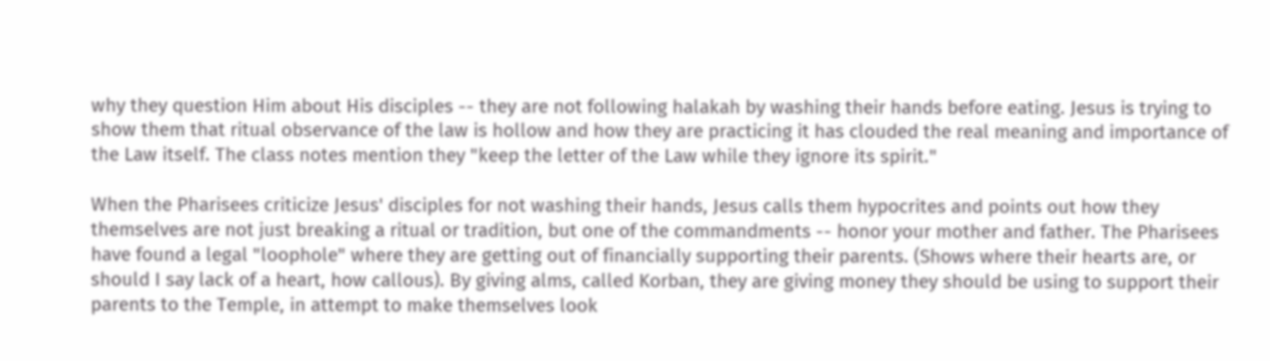why they question Him about His disciples -- they are not following halakah by washing their hands before eating. Jesus is trying to show them that ritual observance of the law is hollow and how they are practicing it has clouded the real meaning and importance of the Law itself. The class notes mention they "keep the letter of the Law while they ignore its spirit."

When the Pharisees criticize Jesus' disciples for not washing their hands, Jesus calls them hypocrites and points out how they themselves are not just breaking a ritual or tradition, but one of the commandments -- honor your mother and father. The Pharisees have found a legal "loophole" where they are getting out of financially supporting their parents. (Shows where their hearts are, or should I say lack of a heart, how callous). By giving alms, called Korban, they are giving money they should be using to support their parents to the Temple, in attempt to make themselves look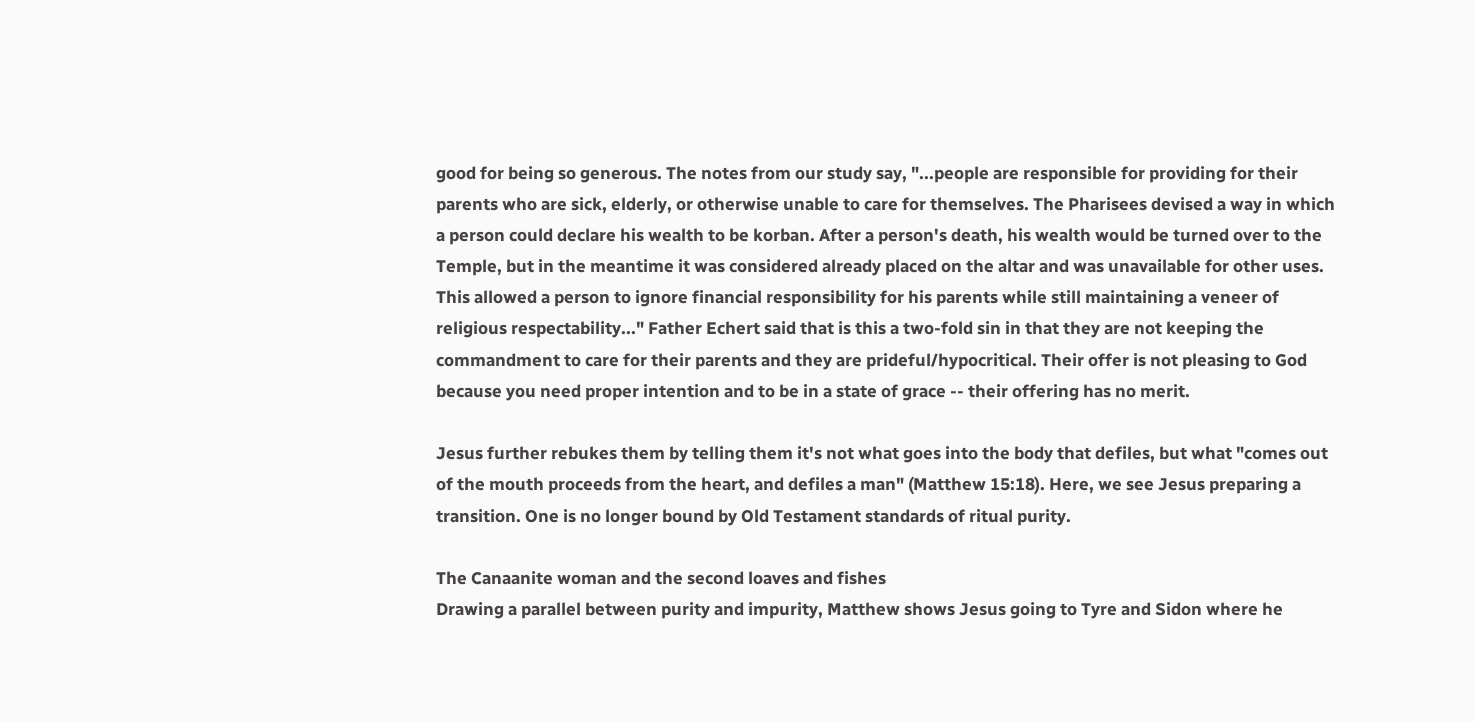good for being so generous. The notes from our study say, "...people are responsible for providing for their parents who are sick, elderly, or otherwise unable to care for themselves. The Pharisees devised a way in which a person could declare his wealth to be korban. After a person's death, his wealth would be turned over to the Temple, but in the meantime it was considered already placed on the altar and was unavailable for other uses. This allowed a person to ignore financial responsibility for his parents while still maintaining a veneer of religious respectability..." Father Echert said that is this a two-fold sin in that they are not keeping the commandment to care for their parents and they are prideful/hypocritical. Their offer is not pleasing to God because you need proper intention and to be in a state of grace -- their offering has no merit.

Jesus further rebukes them by telling them it's not what goes into the body that defiles, but what "comes out of the mouth proceeds from the heart, and defiles a man" (Matthew 15:18). Here, we see Jesus preparing a transition. One is no longer bound by Old Testament standards of ritual purity.

The Canaanite woman and the second loaves and fishes
Drawing a parallel between purity and impurity, Matthew shows Jesus going to Tyre and Sidon where he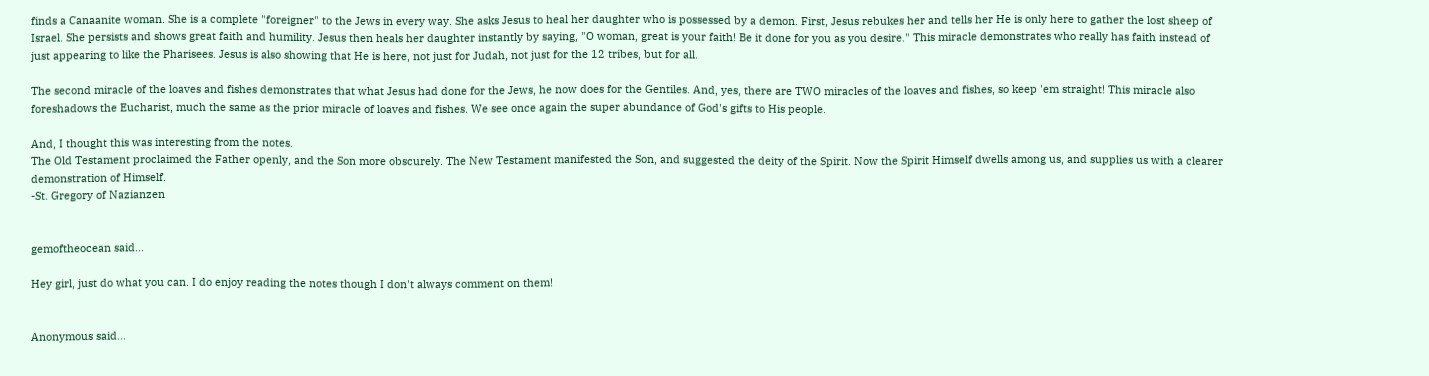finds a Canaanite woman. She is a complete "foreigner" to the Jews in every way. She asks Jesus to heal her daughter who is possessed by a demon. First, Jesus rebukes her and tells her He is only here to gather the lost sheep of Israel. She persists and shows great faith and humility. Jesus then heals her daughter instantly by saying, "O woman, great is your faith! Be it done for you as you desire." This miracle demonstrates who really has faith instead of just appearing to like the Pharisees. Jesus is also showing that He is here, not just for Judah, not just for the 12 tribes, but for all.

The second miracle of the loaves and fishes demonstrates that what Jesus had done for the Jews, he now does for the Gentiles. And, yes, there are TWO miracles of the loaves and fishes, so keep 'em straight! This miracle also foreshadows the Eucharist, much the same as the prior miracle of loaves and fishes. We see once again the super abundance of God's gifts to His people.

And, I thought this was interesting from the notes.
The Old Testament proclaimed the Father openly, and the Son more obscurely. The New Testament manifested the Son, and suggested the deity of the Spirit. Now the Spirit Himself dwells among us, and supplies us with a clearer demonstration of Himself.
-St. Gregory of Nazianzen


gemoftheocean said...

Hey girl, just do what you can. I do enjoy reading the notes though I don't always comment on them!


Anonymous said...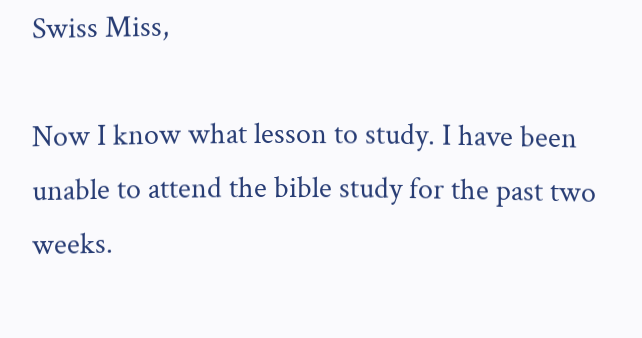Swiss Miss,

Now I know what lesson to study. I have been unable to attend the bible study for the past two weeks.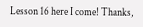Lesson 16 here I come! Thanks,